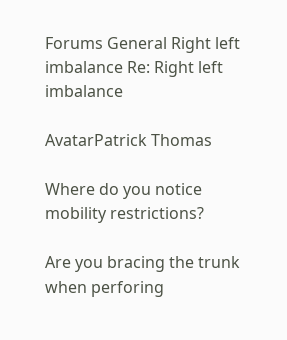Forums General Right left imbalance Re: Right left imbalance

AvatarPatrick Thomas

Where do you notice mobility restrictions?

Are you bracing the trunk when perforing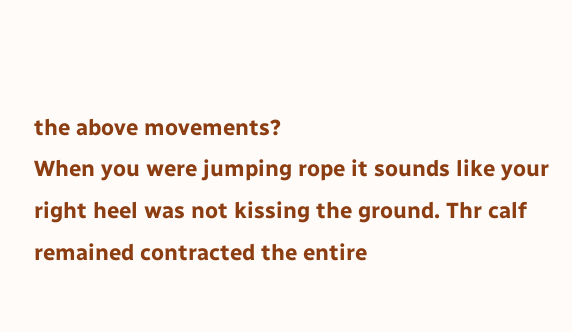the above movements?
When you were jumping rope it sounds like your right heel was not kissing the ground. Thr calf remained contracted the entire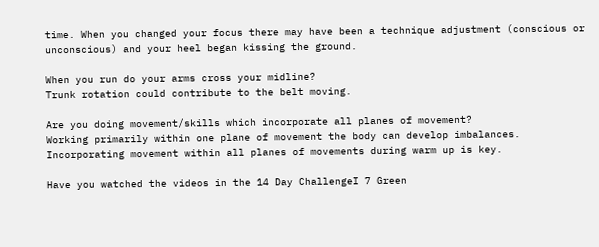time. When you changed your focus there may have been a technique adjustment (conscious or unconscious) and your heel began kissing the ground.

When you run do your arms cross your midline?
Trunk rotation could contribute to the belt moving.

Are you doing movement/skills which incorporate all planes of movement?
Working primarily within one plane of movement the body can develop imbalances.
Incorporating movement within all planes of movements during warm up is key.

Have you watched the videos in the 14 Day ChallengeI 7 Green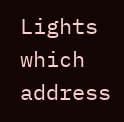Lights which address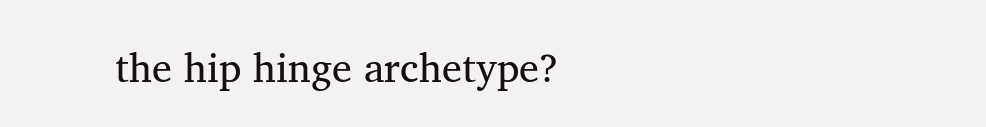the hip hinge archetype?